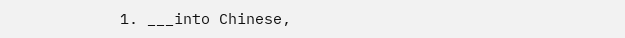1. ___into Chinese,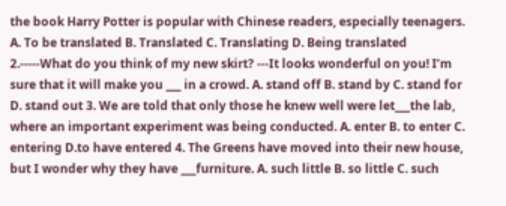the book Harry Potter is popular with Chinese readers, especially teenagers. A. To be translated B. Translated C. Translating D. Being translated 2.-----What do you think of my new skirt? ---It looks wonderful on you! I’m sure that it will make you ___ in a crowd. A. stand off B. stand by C. stand for D. stand out 3. We are told that only those he knew well were let___the lab, where an important experiment was being conducted. A. enter B. to enter C. entering D.to have entered 4. The Greens have moved into their new house, but I wonder why they have ___furniture. A. such little B. so little C. such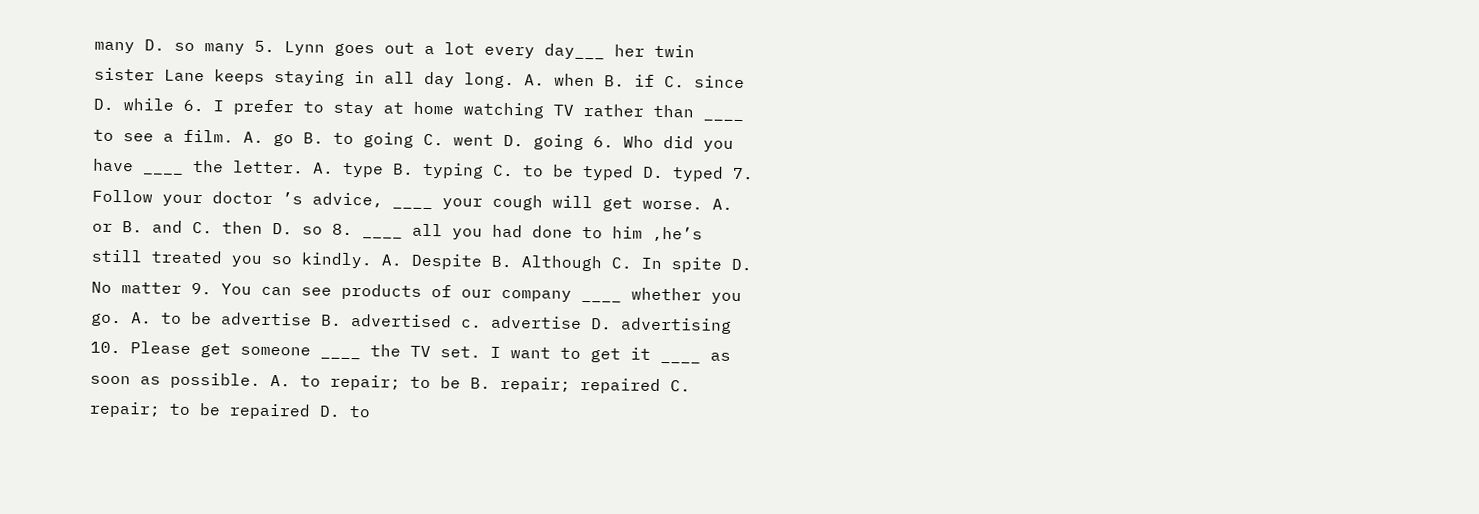many D. so many 5. Lynn goes out a lot every day___ her twin sister Lane keeps staying in all day long. A. when B. if C. since D. while 6. I prefer to stay at home watching TV rather than ____ to see a film. A. go B. to going C. went D. going 6. Who did you have ____ the letter. A. type B. typing C. to be typed D. typed 7. Follow your doctor ’s advice, ____ your cough will get worse. A. or B. and C. then D. so 8. ____ all you had done to him ,he’s still treated you so kindly. A. Despite B. Although C. In spite D. No matter 9. You can see products of our company ____ whether you go. A. to be advertise B. advertised c. advertise D. advertising 10. Please get someone ____ the TV set. I want to get it ____ as soon as possible. A. to repair; to be B. repair; repaired C. repair; to be repaired D. to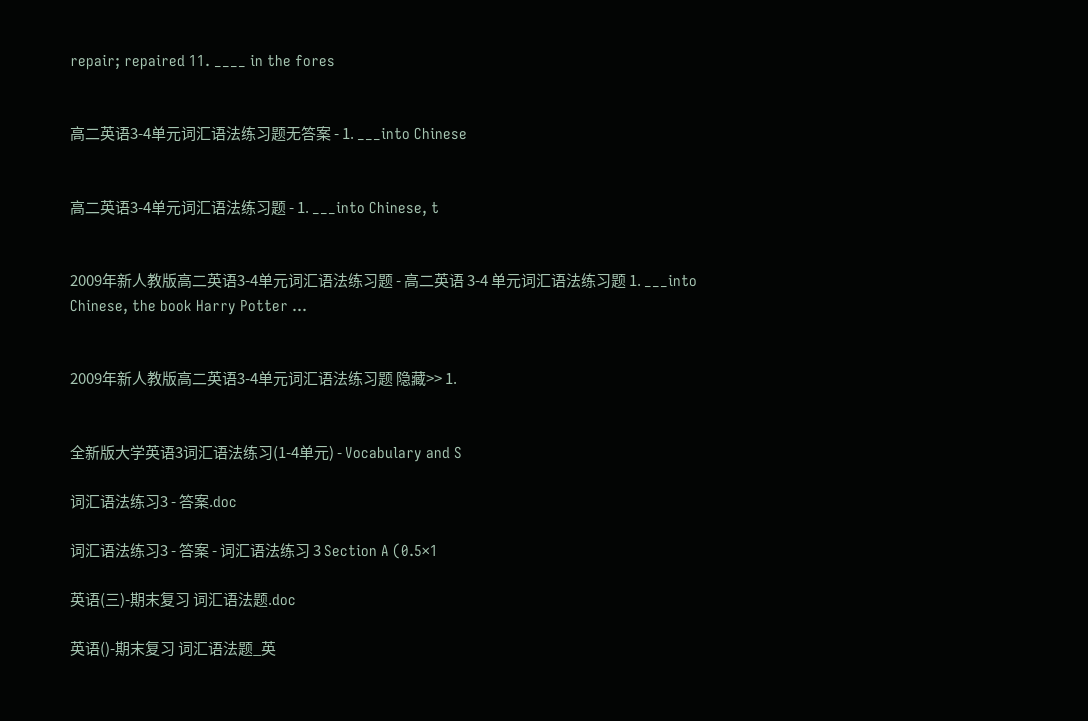repair; repaired 11. ____ in the fores


高二英语3-4单元词汇语法练习题无答案 - 1. ___into Chinese


高二英语3-4单元词汇语法练习题 - 1. ___into Chinese, t


2009年新人教版高二英语3-4单元词汇语法练习题 - 高二英语 3-4 单元词汇语法练习题 1. ___into Chinese, the book Harry Potter ...


2009年新人教版高二英语3-4单元词汇语法练习题 隐藏>> 1.


全新版大学英语3词汇语法练习(1-4单元) - Vocabulary and S

词汇语法练习3 - 答案.doc

词汇语法练习3 - 答案 - 词汇语法练习 3 Section A (0.5×1

英语(三)-期末复习 词汇语法题.doc

英语()-期末复习 词汇语法题_英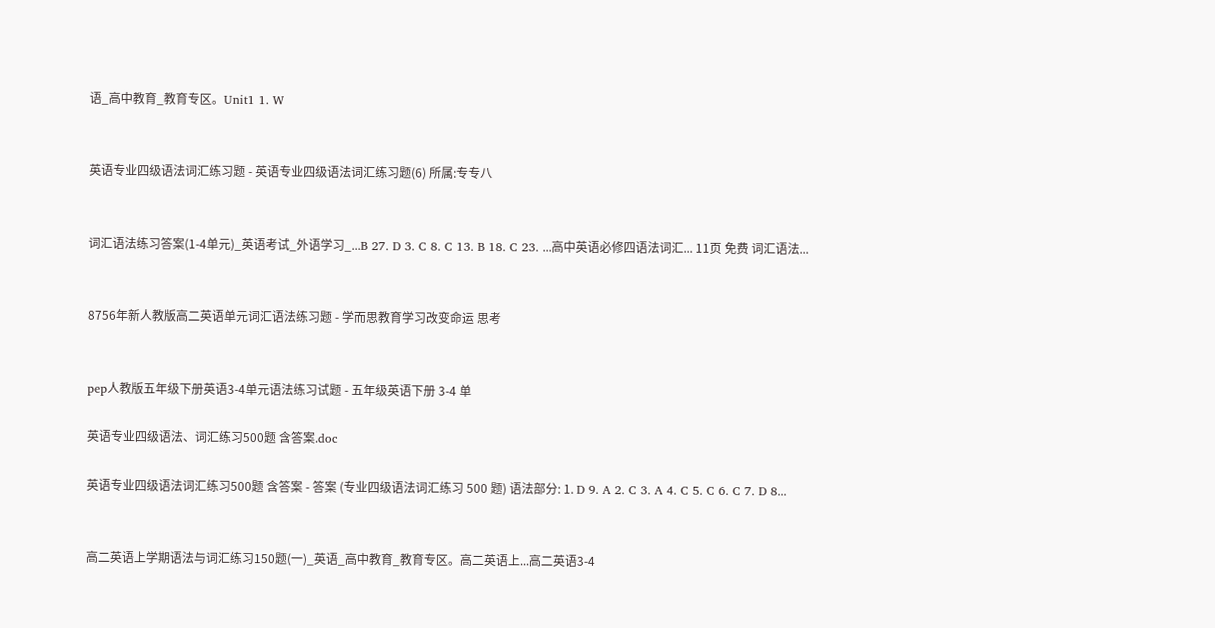语_高中教育_教育专区。Unit1 1. W


英语专业四级语法词汇练习题 - 英语专业四级语法词汇练习题(6) 所属:专专八


词汇语法练习答案(1-4单元)_英语考试_外语学习_...B 27. D 3. C 8. C 13. B 18. C 23. ...高中英语必修四语法词汇... 11页 免费 词汇语法...


8756年新人教版高二英语单元词汇语法练习题 - 学而思教育学习改变命运 思考


pep人教版五年级下册英语3-4单元语法练习试题 - 五年级英语下册 3-4 单

英语专业四级语法、词汇练习500题 含答案.doc

英语专业四级语法词汇练习500题 含答案 - 答案 (专业四级语法词汇练习 500 题) 语法部分: 1. D 9. A 2. C 3. A 4. C 5. C 6. C 7. D 8...


高二英语上学期语法与词汇练习150题(一)_英语_高中教育_教育专区。高二英语上...高二英语3-4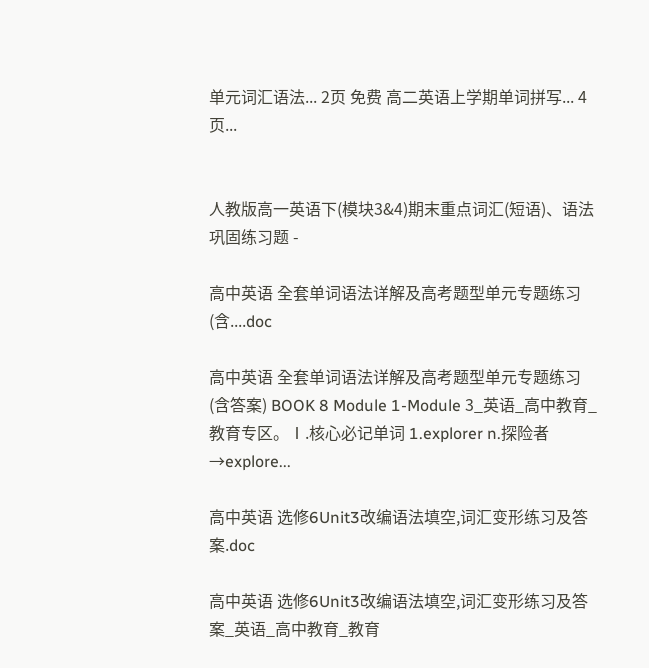单元词汇语法... 2页 免费 高二英语上学期单词拼写... 4页...


人教版高一英语下(模块3&4)期末重点词汇(短语)、语法巩固练习题 -

高中英语 全套单词语法详解及高考题型单元专题练习(含....doc

高中英语 全套单词语法详解及高考题型单元专题练习(含答案) BOOK 8 Module 1-Module 3_英语_高中教育_教育专区。Ⅰ.核心必记单词 1.explorer n.探险者→explore...

高中英语 选修6Unit3改编语法填空,词汇变形练习及答案.doc

高中英语 选修6Unit3改编语法填空,词汇变形练习及答案_英语_高中教育_教育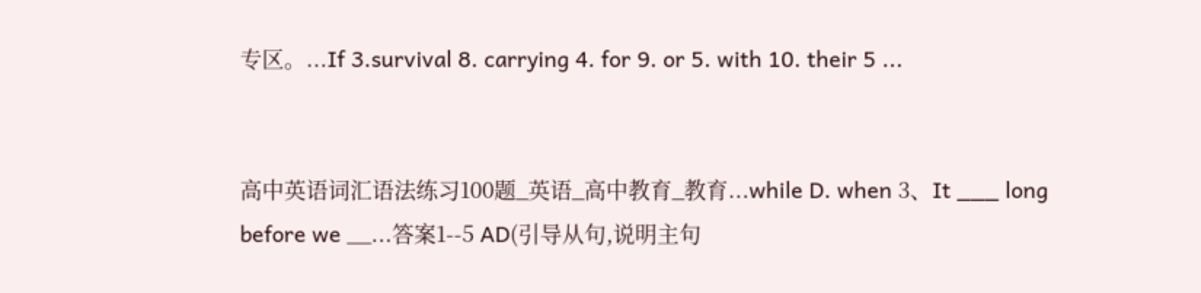专区。...If 3.survival 8. carrying 4. for 9. or 5. with 10. their 5 ...


高中英语词汇语法练习100题_英语_高中教育_教育...while D. when 3、It ___ long before we __...答案1--5 AD(引导从句,说明主句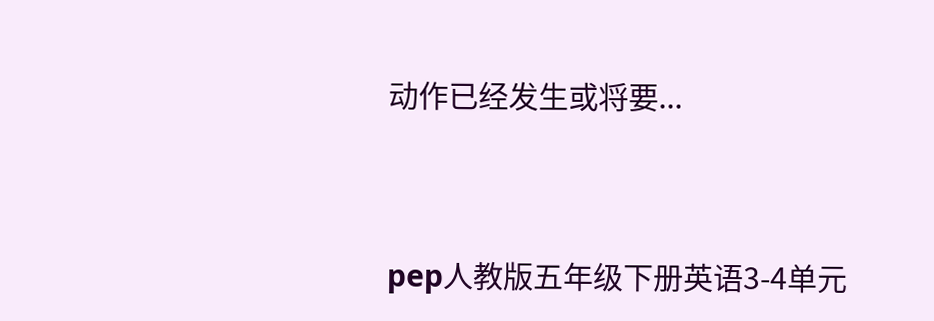动作已经发生或将要...




pep人教版五年级下册英语3-4单元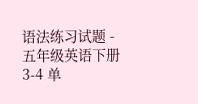语法练习试题 - 五年级英语下册 3-4 单